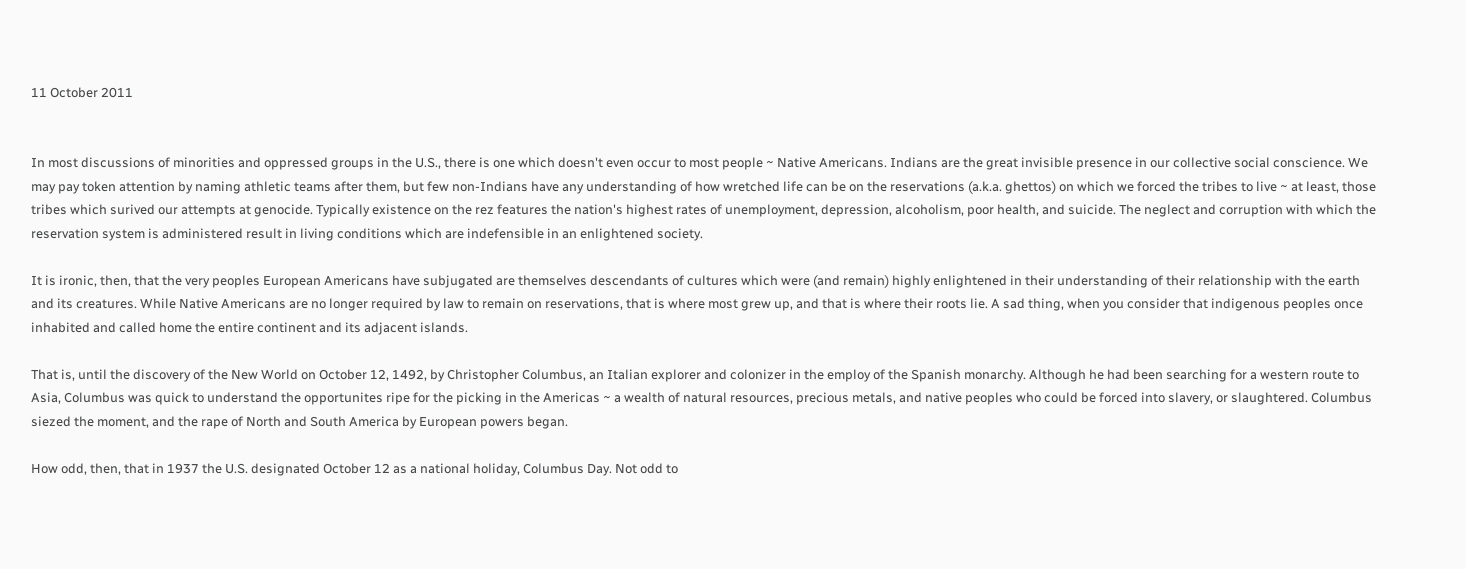11 October 2011


In most discussions of minorities and oppressed groups in the U.S., there is one which doesn't even occur to most people ~ Native Americans. Indians are the great invisible presence in our collective social conscience. We may pay token attention by naming athletic teams after them, but few non-Indians have any understanding of how wretched life can be on the reservations (a.k.a. ghettos) on which we forced the tribes to live ~ at least, those tribes which surived our attempts at genocide. Typically existence on the rez features the nation's highest rates of unemployment, depression, alcoholism, poor health, and suicide. The neglect and corruption with which the reservation system is administered result in living conditions which are indefensible in an enlightened society.

It is ironic, then, that the very peoples European Americans have subjugated are themselves descendants of cultures which were (and remain) highly enlightened in their understanding of their relationship with the earth and its creatures. While Native Americans are no longer required by law to remain on reservations, that is where most grew up, and that is where their roots lie. A sad thing, when you consider that indigenous peoples once inhabited and called home the entire continent and its adjacent islands.

That is, until the discovery of the New World on October 12, 1492, by Christopher Columbus, an Italian explorer and colonizer in the employ of the Spanish monarchy. Although he had been searching for a western route to Asia, Columbus was quick to understand the opportunites ripe for the picking in the Americas ~ a wealth of natural resources, precious metals, and native peoples who could be forced into slavery, or slaughtered. Columbus siezed the moment, and the rape of North and South America by European powers began.

How odd, then, that in 1937 the U.S. designated October 12 as a national holiday, Columbus Day. Not odd to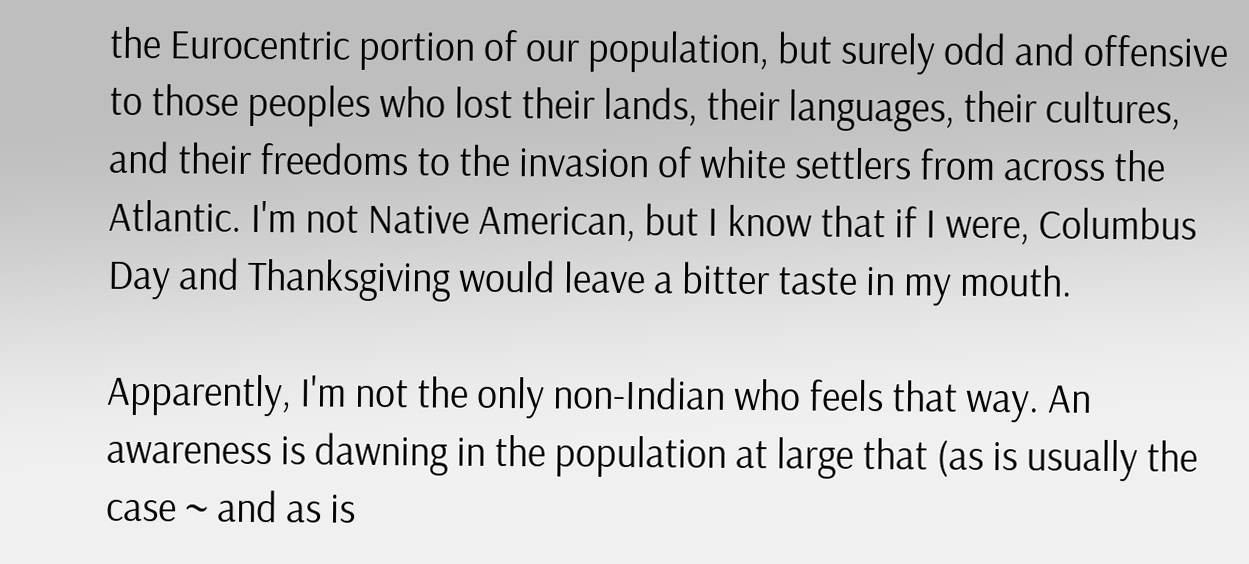the Eurocentric portion of our population, but surely odd and offensive to those peoples who lost their lands, their languages, their cultures, and their freedoms to the invasion of white settlers from across the Atlantic. I'm not Native American, but I know that if I were, Columbus Day and Thanksgiving would leave a bitter taste in my mouth.

Apparently, I'm not the only non-Indian who feels that way. An awareness is dawning in the population at large that (as is usually the case ~ and as is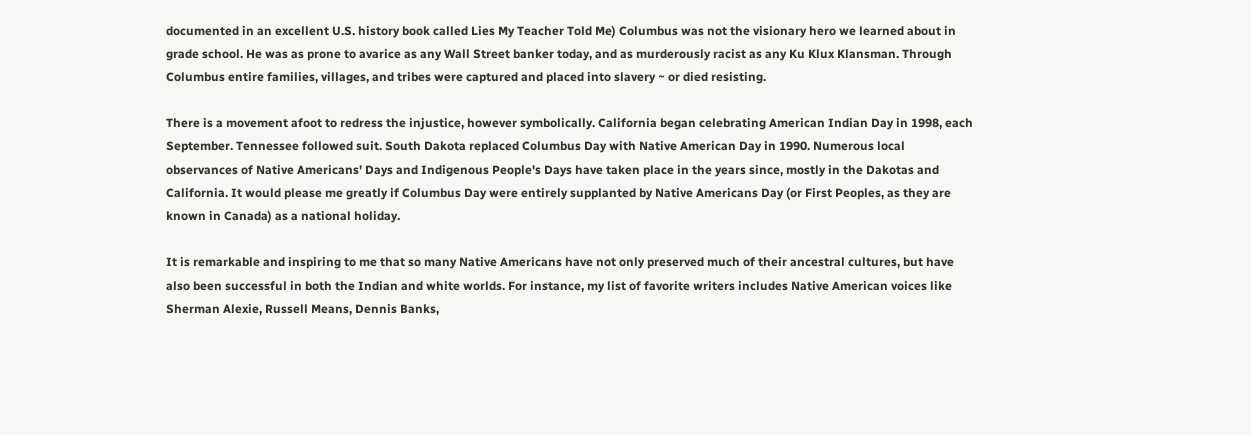documented in an excellent U.S. history book called Lies My Teacher Told Me) Columbus was not the visionary hero we learned about in grade school. He was as prone to avarice as any Wall Street banker today, and as murderously racist as any Ku Klux Klansman. Through Columbus entire families, villages, and tribes were captured and placed into slavery ~ or died resisting.

There is a movement afoot to redress the injustice, however symbolically. California began celebrating American Indian Day in 1998, each September. Tennessee followed suit. South Dakota replaced Columbus Day with Native American Day in 1990. Numerous local observances of Native Americans' Days and Indigenous People's Days have taken place in the years since, mostly in the Dakotas and California. It would please me greatly if Columbus Day were entirely supplanted by Native Americans Day (or First Peoples, as they are known in Canada) as a national holiday.

It is remarkable and inspiring to me that so many Native Americans have not only preserved much of their ancestral cultures, but have also been successful in both the Indian and white worlds. For instance, my list of favorite writers includes Native American voices like Sherman Alexie, Russell Means, Dennis Banks,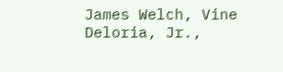James Welch, Vine Deloria, Jr.,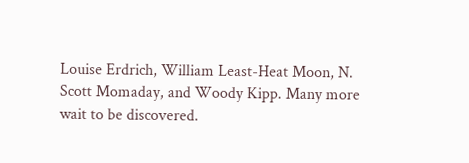Louise Erdrich, William Least-Heat Moon, N. Scott Momaday, and Woody Kipp. Many more wait to be discovered.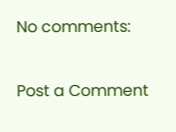No comments:

Post a Comment